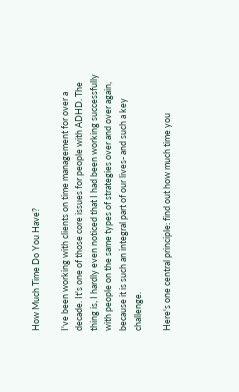How Much Time Do You Have?

I've been working with clients on time management for over a decade. It's one of those core issues for people with ADHD. The thing is, I hardly even noticed that I had been working successfully with people on the same types of strategies over and over again, because it is such an integral part of our lives- and such a key challenge.

Here's one central principle: find out how much time you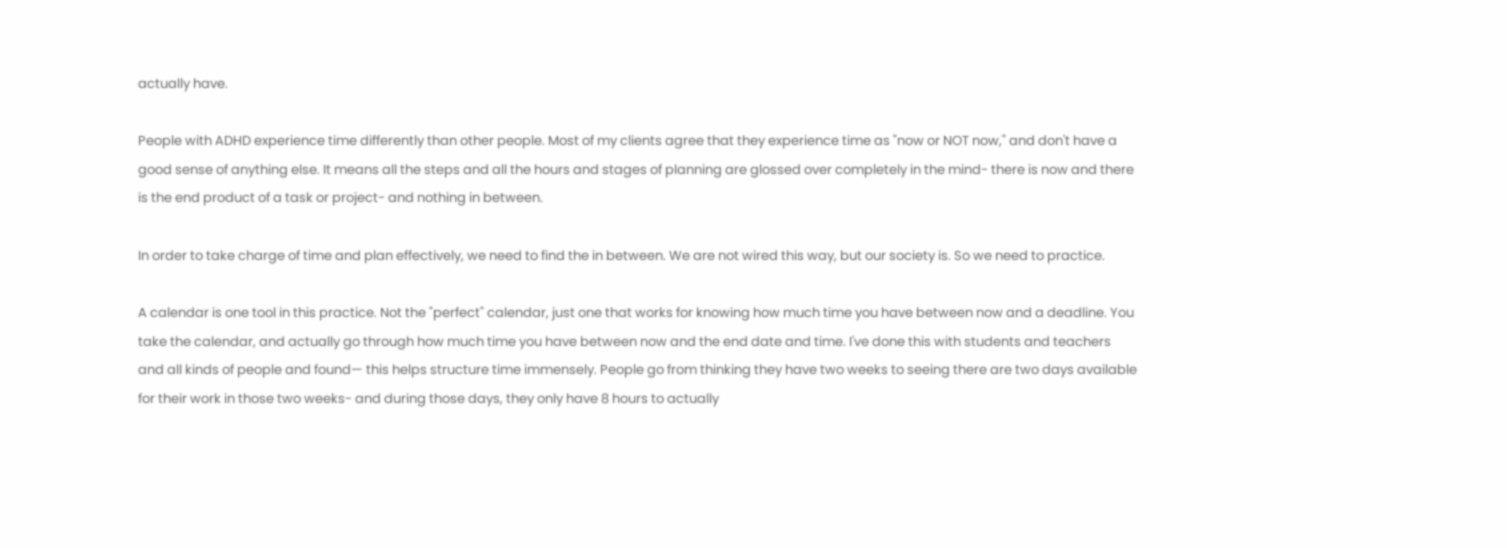actually have.

People with ADHD experience time differently than other people. Most of my clients agree that they experience time as "now or NOT now," and don't have a good sense of anything else. It means all the steps and all the hours and stages of planning are glossed over completely in the mind- there is now and there is the end product of a task or project- and nothing in between.

In order to take charge of time and plan effectively, we need to find the in between. We are not wired this way, but our society is. So we need to practice.

A calendar is one tool in this practice. Not the "perfect" calendar, just one that works for knowing how much time you have between now and a deadline. You take the calendar, and actually go through how much time you have between now and the end date and time. I've done this with students and teachers and all kinds of people and found— this helps structure time immensely. People go from thinking they have two weeks to seeing there are two days available for their work in those two weeks- and during those days, they only have 8 hours to actually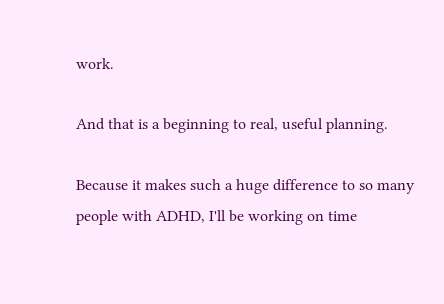work.

And that is a beginning to real, useful planning.

Because it makes such a huge difference to so many people with ADHD, I'll be working on time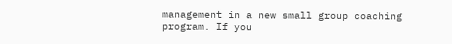management in a new small group coaching program. If you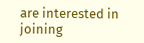are interested in joining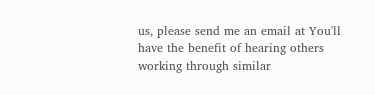us, please send me an email at You'll have the benefit of hearing others working through similar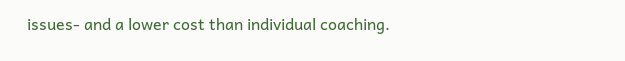issues- and a lower cost than individual coaching.